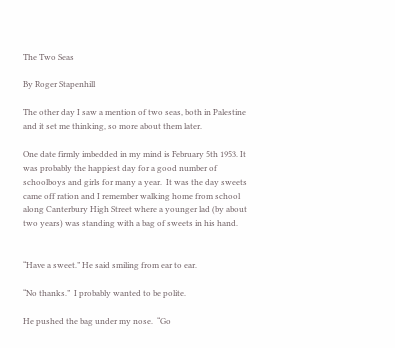The Two Seas

By Roger Stapenhill

The other day I saw a mention of two seas, both in Palestine and it set me thinking, so more about them later.

One date firmly imbedded in my mind is February 5th 1953. It was probably the happiest day for a good number of schoolboys and girls for many a year.  It was the day sweets came off ration and I remember walking home from school along Canterbury High Street where a younger lad (by about two years) was standing with a bag of sweets in his hand.


“Have a sweet.” He said smiling from ear to ear.

“No thanks.”  I probably wanted to be polite.

He pushed the bag under my nose.  “Go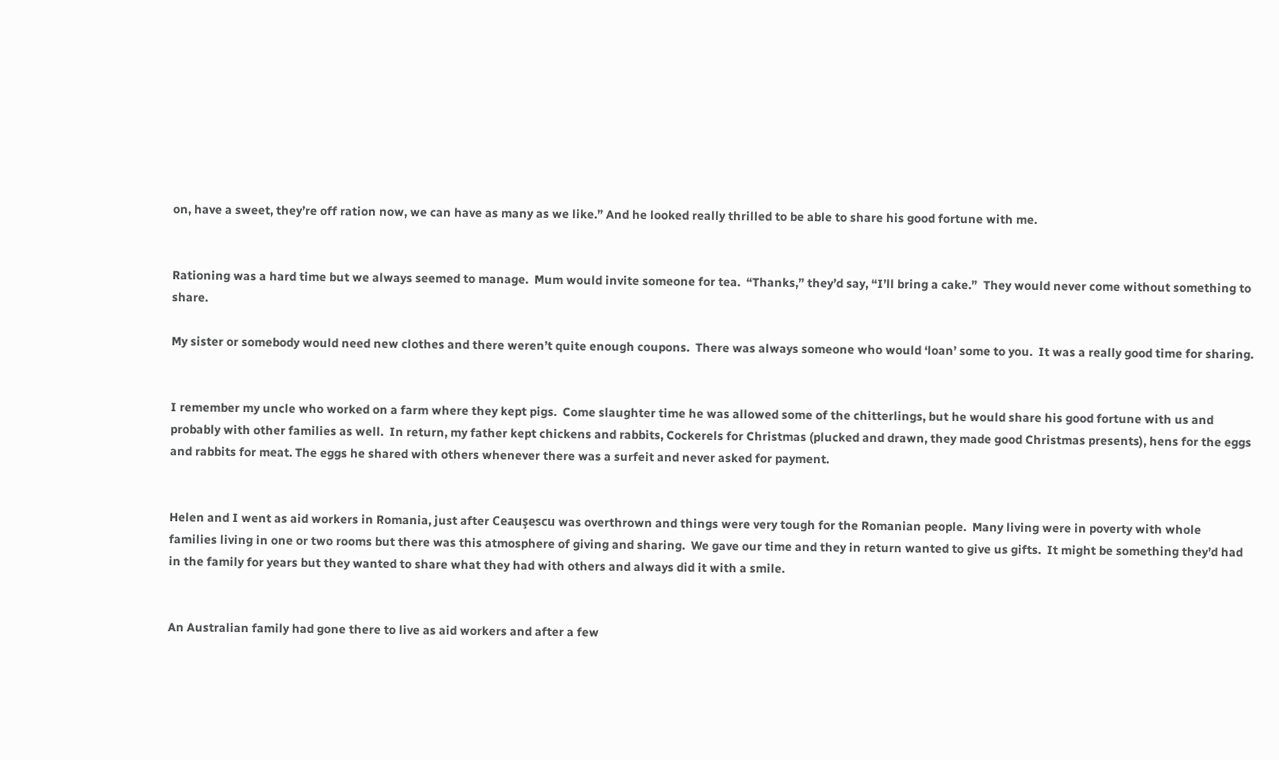on, have a sweet, they’re off ration now, we can have as many as we like.” And he looked really thrilled to be able to share his good fortune with me.


Rationing was a hard time but we always seemed to manage.  Mum would invite someone for tea.  “Thanks,” they’d say, “I’ll bring a cake.”  They would never come without something to share.

My sister or somebody would need new clothes and there weren’t quite enough coupons.  There was always someone who would ‘loan’ some to you.  It was a really good time for sharing.


I remember my uncle who worked on a farm where they kept pigs.  Come slaughter time he was allowed some of the chitterlings, but he would share his good fortune with us and probably with other families as well.  In return, my father kept chickens and rabbits, Cockerels for Christmas (plucked and drawn, they made good Christmas presents), hens for the eggs and rabbits for meat. The eggs he shared with others whenever there was a surfeit and never asked for payment.


Helen and I went as aid workers in Romania, just after Ceauşescu was overthrown and things were very tough for the Romanian people.  Many living were in poverty with whole families living in one or two rooms but there was this atmosphere of giving and sharing.  We gave our time and they in return wanted to give us gifts.  It might be something they’d had in the family for years but they wanted to share what they had with others and always did it with a smile.


An Australian family had gone there to live as aid workers and after a few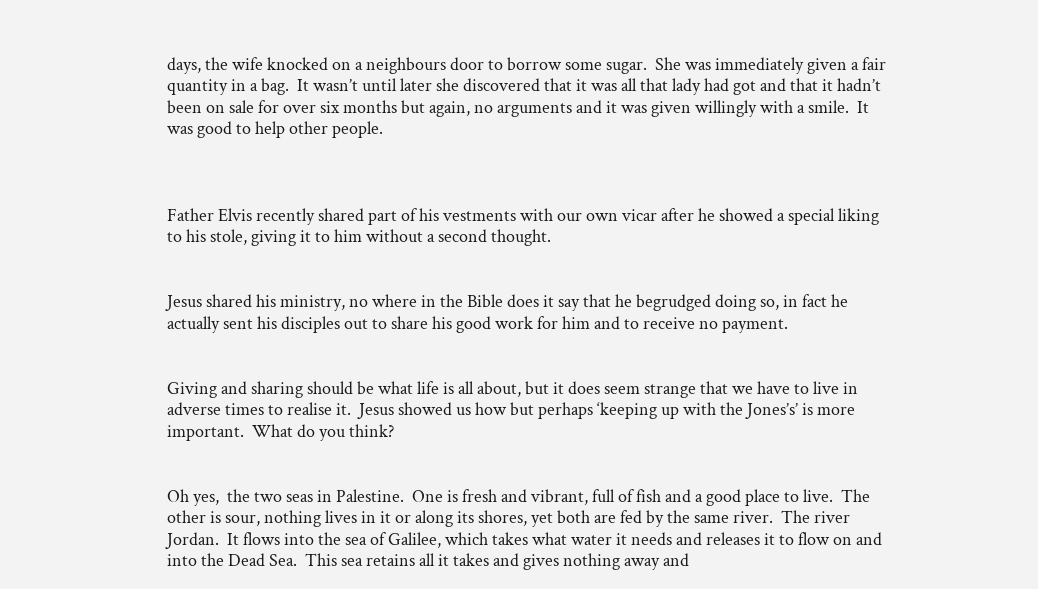days, the wife knocked on a neighbours door to borrow some sugar.  She was immediately given a fair quantity in a bag.  It wasn’t until later she discovered that it was all that lady had got and that it hadn’t been on sale for over six months but again, no arguments and it was given willingly with a smile.  It was good to help other people.



Father Elvis recently shared part of his vestments with our own vicar after he showed a special liking to his stole, giving it to him without a second thought.


Jesus shared his ministry, no where in the Bible does it say that he begrudged doing so, in fact he actually sent his disciples out to share his good work for him and to receive no payment.


Giving and sharing should be what life is all about, but it does seem strange that we have to live in adverse times to realise it.  Jesus showed us how but perhaps ‘keeping up with the Jones’s’ is more important.  What do you think?


Oh yes,  the two seas in Palestine.  One is fresh and vibrant, full of fish and a good place to live.  The other is sour, nothing lives in it or along its shores, yet both are fed by the same river.  The river Jordan.  It flows into the sea of Galilee, which takes what water it needs and releases it to flow on and into the Dead Sea.  This sea retains all it takes and gives nothing away and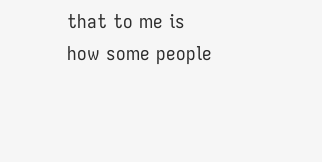that to me is how some people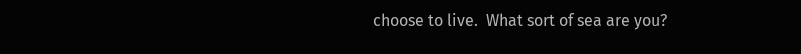choose to live.  What sort of sea are you?